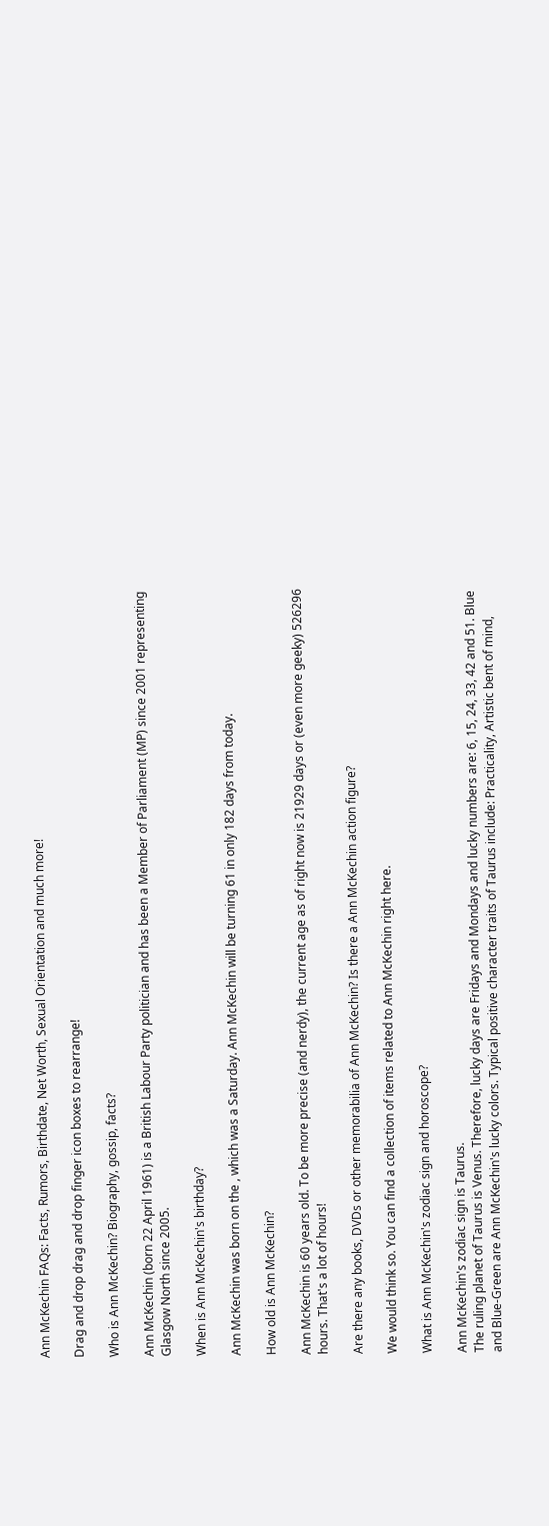Ann McKechin FAQs: Facts, Rumors, Birthdate, Net Worth, Sexual Orientation and much more!

Drag and drop drag and drop finger icon boxes to rearrange!

Who is Ann McKechin? Biography, gossip, facts?

Ann McKechin (born 22 April 1961) is a British Labour Party politician and has been a Member of Parliament (MP) since 2001 representing Glasgow North since 2005.

When is Ann McKechin's birthday?

Ann McKechin was born on the , which was a Saturday. Ann McKechin will be turning 61 in only 182 days from today.

How old is Ann McKechin?

Ann McKechin is 60 years old. To be more precise (and nerdy), the current age as of right now is 21929 days or (even more geeky) 526296 hours. That's a lot of hours!

Are there any books, DVDs or other memorabilia of Ann McKechin? Is there a Ann McKechin action figure?

We would think so. You can find a collection of items related to Ann McKechin right here.

What is Ann McKechin's zodiac sign and horoscope?

Ann McKechin's zodiac sign is Taurus.
The ruling planet of Taurus is Venus. Therefore, lucky days are Fridays and Mondays and lucky numbers are: 6, 15, 24, 33, 42 and 51. Blue and Blue-Green are Ann McKechin's lucky colors. Typical positive character traits of Taurus include: Practicality, Artistic bent of mind,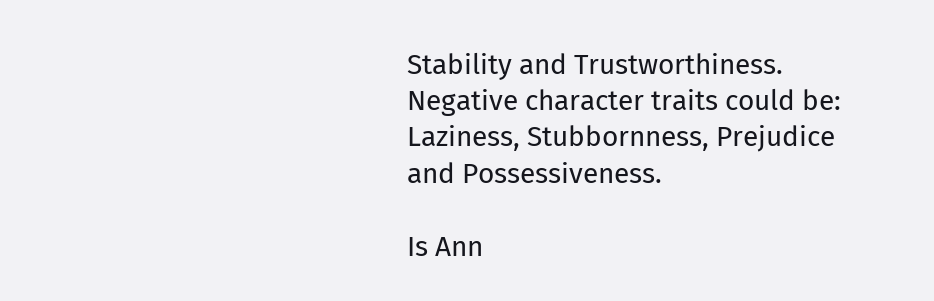Stability and Trustworthiness. Negative character traits could be: Laziness, Stubbornness, Prejudice and Possessiveness.

Is Ann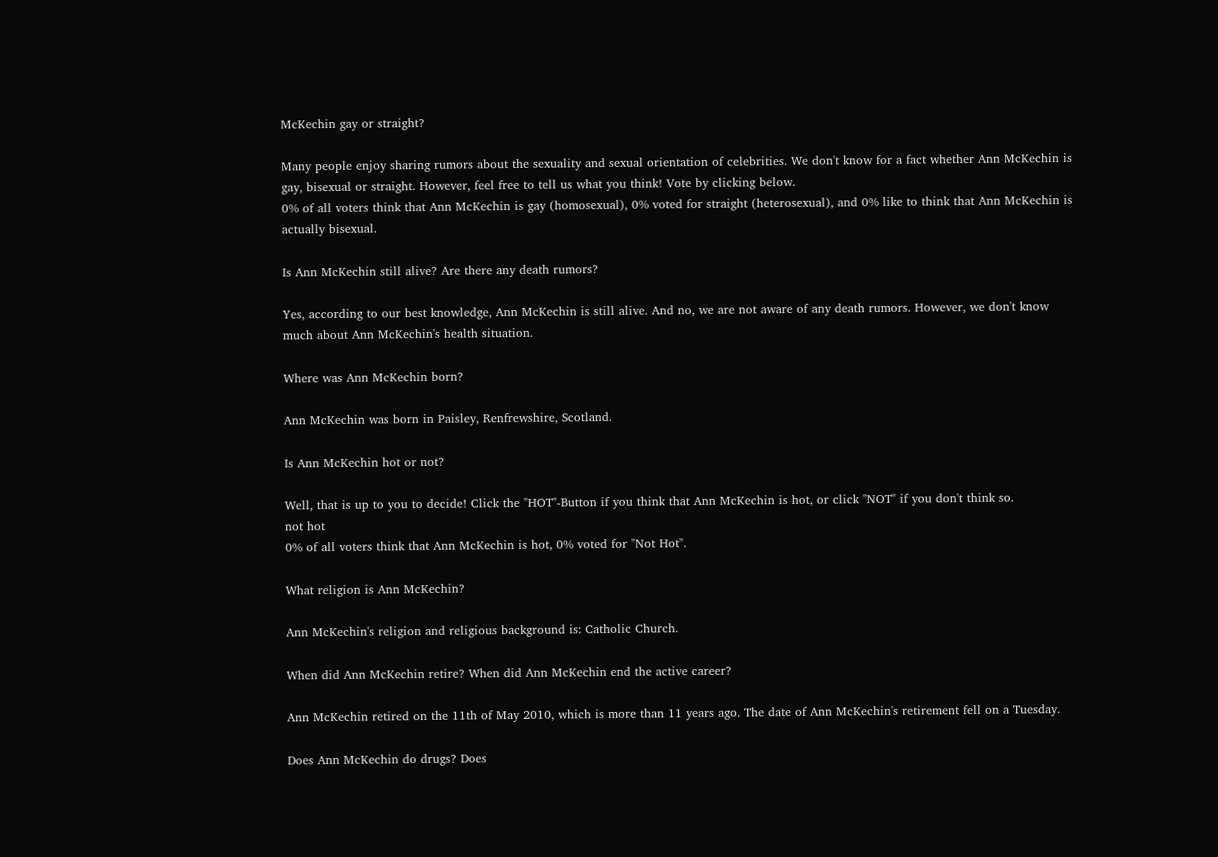McKechin gay or straight?

Many people enjoy sharing rumors about the sexuality and sexual orientation of celebrities. We don't know for a fact whether Ann McKechin is gay, bisexual or straight. However, feel free to tell us what you think! Vote by clicking below.
0% of all voters think that Ann McKechin is gay (homosexual), 0% voted for straight (heterosexual), and 0% like to think that Ann McKechin is actually bisexual.

Is Ann McKechin still alive? Are there any death rumors?

Yes, according to our best knowledge, Ann McKechin is still alive. And no, we are not aware of any death rumors. However, we don't know much about Ann McKechin's health situation.

Where was Ann McKechin born?

Ann McKechin was born in Paisley, Renfrewshire, Scotland.

Is Ann McKechin hot or not?

Well, that is up to you to decide! Click the "HOT"-Button if you think that Ann McKechin is hot, or click "NOT" if you don't think so.
not hot
0% of all voters think that Ann McKechin is hot, 0% voted for "Not Hot".

What religion is Ann McKechin?

Ann McKechin's religion and religious background is: Catholic Church.

When did Ann McKechin retire? When did Ann McKechin end the active career?

Ann McKechin retired on the 11th of May 2010, which is more than 11 years ago. The date of Ann McKechin's retirement fell on a Tuesday.

Does Ann McKechin do drugs? Does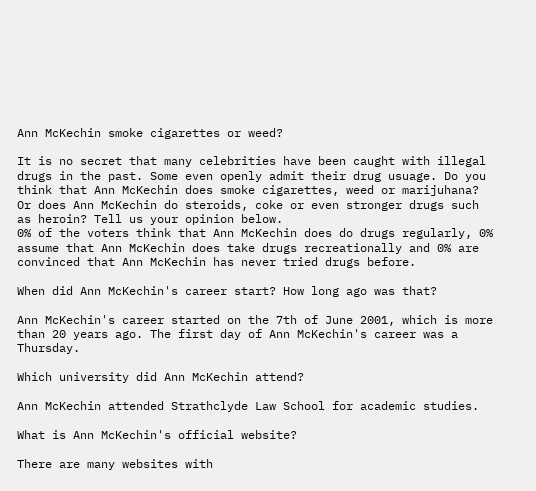Ann McKechin smoke cigarettes or weed?

It is no secret that many celebrities have been caught with illegal drugs in the past. Some even openly admit their drug usuage. Do you think that Ann McKechin does smoke cigarettes, weed or marijuhana? Or does Ann McKechin do steroids, coke or even stronger drugs such as heroin? Tell us your opinion below.
0% of the voters think that Ann McKechin does do drugs regularly, 0% assume that Ann McKechin does take drugs recreationally and 0% are convinced that Ann McKechin has never tried drugs before.

When did Ann McKechin's career start? How long ago was that?

Ann McKechin's career started on the 7th of June 2001, which is more than 20 years ago. The first day of Ann McKechin's career was a Thursday.

Which university did Ann McKechin attend?

Ann McKechin attended Strathclyde Law School for academic studies.

What is Ann McKechin's official website?

There are many websites with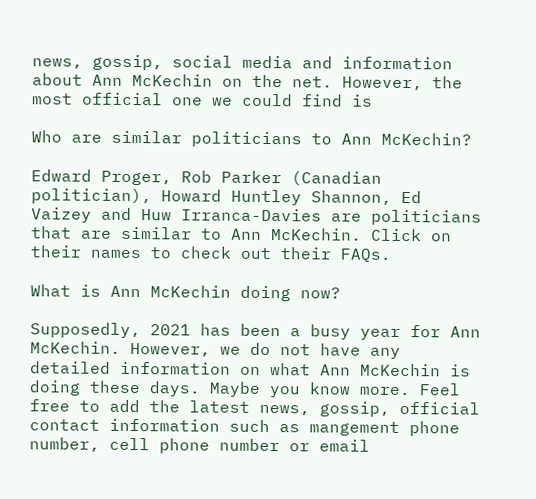news, gossip, social media and information about Ann McKechin on the net. However, the most official one we could find is

Who are similar politicians to Ann McKechin?

Edward Proger, Rob Parker (Canadian politician), Howard Huntley Shannon, Ed Vaizey and Huw Irranca-Davies are politicians that are similar to Ann McKechin. Click on their names to check out their FAQs.

What is Ann McKechin doing now?

Supposedly, 2021 has been a busy year for Ann McKechin. However, we do not have any detailed information on what Ann McKechin is doing these days. Maybe you know more. Feel free to add the latest news, gossip, official contact information such as mangement phone number, cell phone number or email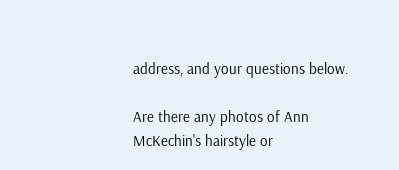address, and your questions below.

Are there any photos of Ann McKechin's hairstyle or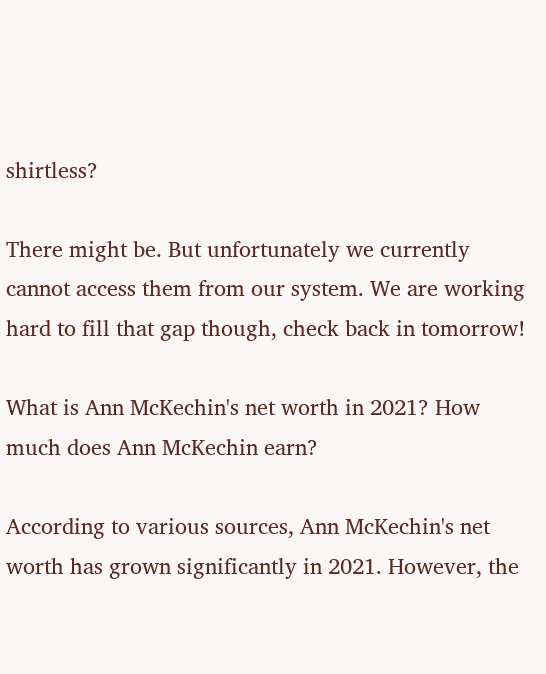shirtless?

There might be. But unfortunately we currently cannot access them from our system. We are working hard to fill that gap though, check back in tomorrow!

What is Ann McKechin's net worth in 2021? How much does Ann McKechin earn?

According to various sources, Ann McKechin's net worth has grown significantly in 2021. However, the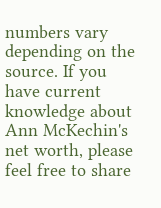numbers vary depending on the source. If you have current knowledge about Ann McKechin's net worth, please feel free to share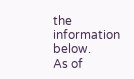the information below.
As of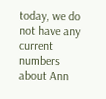today, we do not have any current numbers about Ann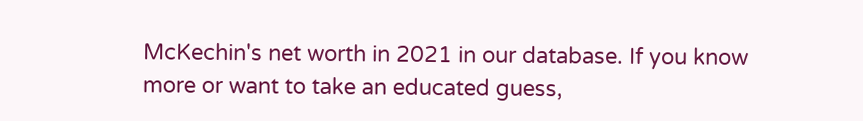McKechin's net worth in 2021 in our database. If you know more or want to take an educated guess,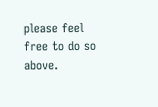please feel free to do so above.